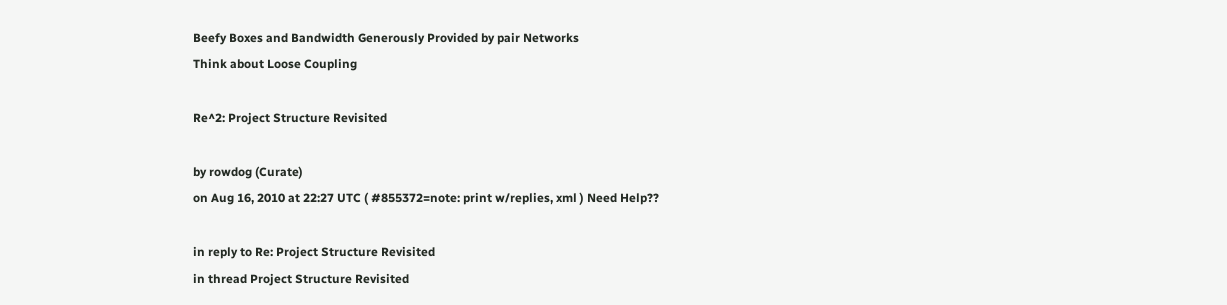Beefy Boxes and Bandwidth Generously Provided by pair Networks
Think about Loose Coupling

Re^2: Project Structure Revisited

by rowdog (Curate)
on Aug 16, 2010 at 22:27 UTC ( #855372=note: print w/replies, xml ) Need Help??

in reply to Re: Project Structure Revisited
in thread Project Structure Revisited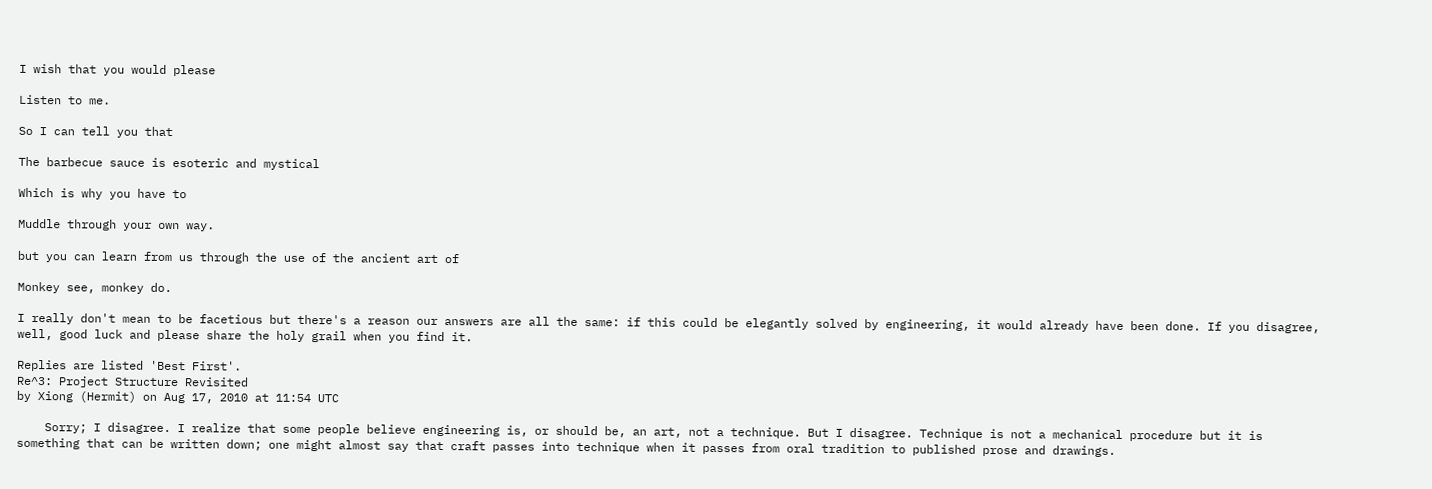I wish that you would please

Listen to me.

So I can tell you that

The barbecue sauce is esoteric and mystical

Which is why you have to

Muddle through your own way.

but you can learn from us through the use of the ancient art of

Monkey see, monkey do.

I really don't mean to be facetious but there's a reason our answers are all the same: if this could be elegantly solved by engineering, it would already have been done. If you disagree, well, good luck and please share the holy grail when you find it.

Replies are listed 'Best First'.
Re^3: Project Structure Revisited
by Xiong (Hermit) on Aug 17, 2010 at 11:54 UTC

    Sorry; I disagree. I realize that some people believe engineering is, or should be, an art, not a technique. But I disagree. Technique is not a mechanical procedure but it is something that can be written down; one might almost say that craft passes into technique when it passes from oral tradition to published prose and drawings.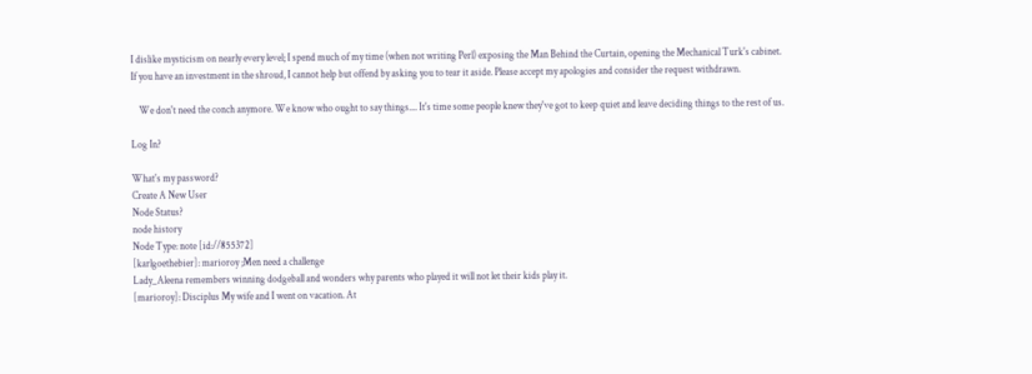I dislike mysticism on nearly every level; I spend much of my time (when not writing Perl) exposing the Man Behind the Curtain, opening the Mechanical Turk's cabinet. If you have an investment in the shroud, I cannot help but offend by asking you to tear it aside. Please accept my apologies and consider the request withdrawn.

    We don't need the conch anymore. We know who ought to say things.... It's time some people knew they've got to keep quiet and leave deciding things to the rest of us.

Log In?

What's my password?
Create A New User
Node Status?
node history
Node Type: note [id://855372]
[karlgoethebier]: marioroy ;Men need a challenge
Lady_Aleena remembers winning dodgeball and wonders why parents who played it will not let their kids play it.
[marioroy]: Disciplus My wife and I went on vacation. At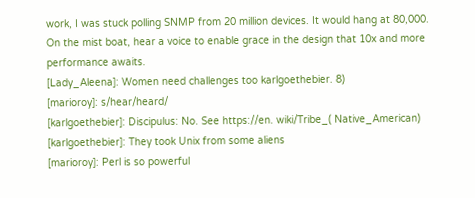work, I was stuck polling SNMP from 20 million devices. It would hang at 80,000. On the mist boat, hear a voice to enable grace in the design that 10x and more performance awaits.
[Lady_Aleena]: Women need challenges too karlgoethebier. 8)
[marioroy]: s/hear/heard/
[karlgoethebier]: Discipulus: No. See https://en. wiki/Tribe_( Native_American)
[karlgoethebier]: They took Unix from some aliens
[marioroy]: Perl is so powerful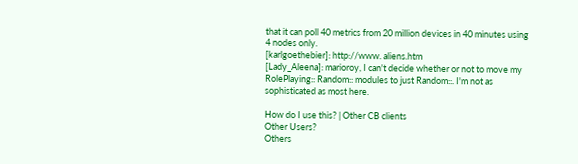that it can poll 40 metrics from 20 million devices in 40 minutes using 4 nodes only.
[karlgoethebier]: http://www. aliens.htm
[Lady_Aleena]: marioroy, I can't decide whether or not to move my RolePlaying:: Random:: modules to just Random::. I'm not as sophisticated as most here.

How do I use this? | Other CB clients
Other Users?
Others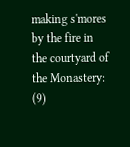making s'mores by the fire in the courtyard of the Monastery: (9)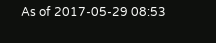As of 2017-05-29 08:53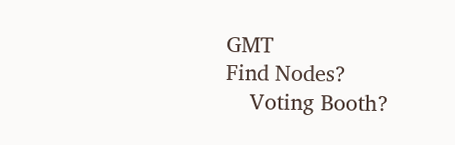GMT
Find Nodes?
    Voting Booth?